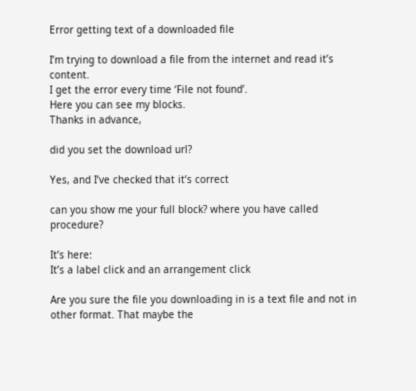Error getting text of a downloaded file

I’m trying to download a file from the internet and read it’s content.
I get the error every time ‘File not found’.
Here you can see my blocks.
Thanks in advance,

did you set the download url?

Yes, and I’ve checked that it’s correct

can you show me your full block? where you have called procedure?

It’s here:
It’s a label click and an arrangement click

Are you sure the file you downloading in is a text file and not in other format. That maybe the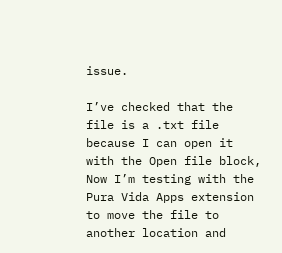issue.

I’ve checked that the file is a .txt file because I can open it with the Open file block,
Now I’m testing with the Pura Vida Apps extension to move the file to another location and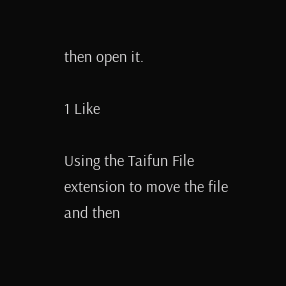then open it.

1 Like

Using the Taifun File extension to move the file and then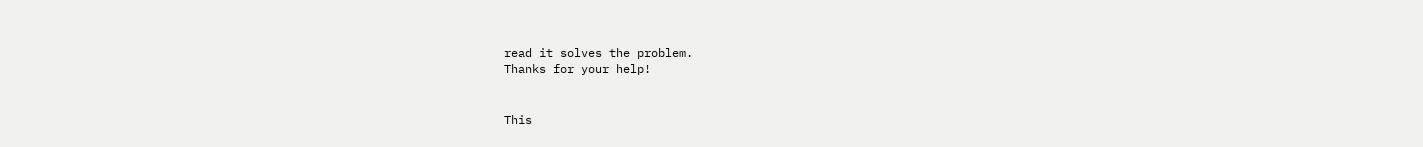read it solves the problem.
Thanks for your help!


This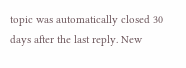topic was automatically closed 30 days after the last reply. New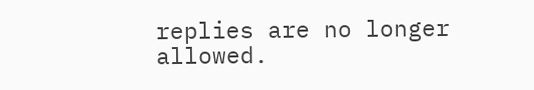replies are no longer allowed.